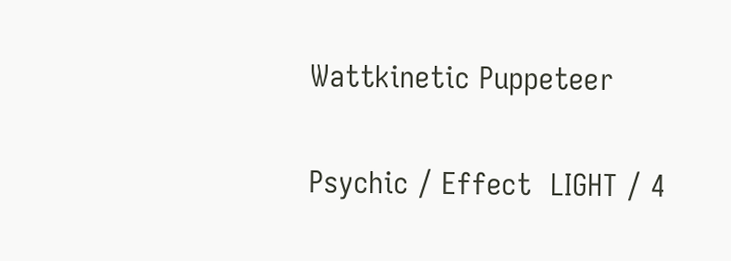Wattkinetic Puppeteer

Psychic / Effect  LIGHT / 4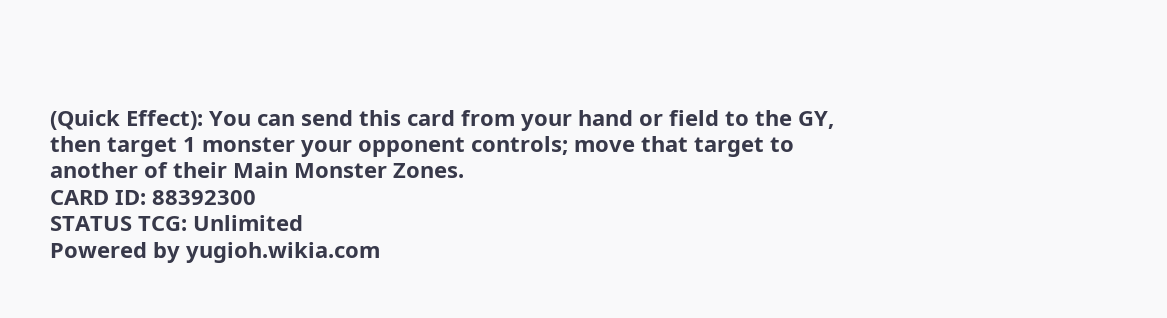(Quick Effect): You can send this card from your hand or field to the GY, then target 1 monster your opponent controls; move that target to another of their Main Monster Zones.
CARD ID: 88392300
STATUS TCG: Unlimited
Powered by yugioh.wikia.com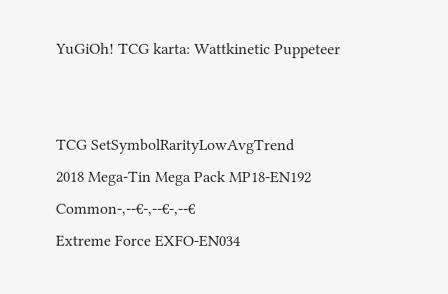YuGiOh! TCG karta: Wattkinetic Puppeteer


TCG SetSymbolRarityLowAvgTrend
2018 Mega-Tin Mega Pack MP18-EN192 Common-,--€-,--€-,--€
Extreme Force EXFO-EN034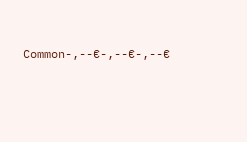Common-,--€-,--€-,--€